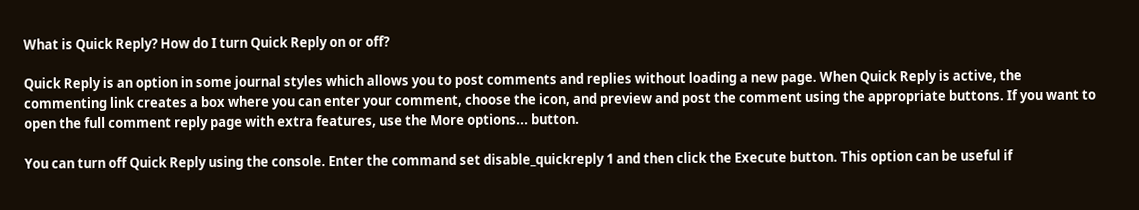What is Quick Reply? How do I turn Quick Reply on or off?

Quick Reply is an option in some journal styles which allows you to post comments and replies without loading a new page. When Quick Reply is active, the commenting link creates a box where you can enter your comment, choose the icon, and preview and post the comment using the appropriate buttons. If you want to open the full comment reply page with extra features, use the More options... button.

You can turn off Quick Reply using the console. Enter the command set disable_quickreply 1 and then click the Execute button. This option can be useful if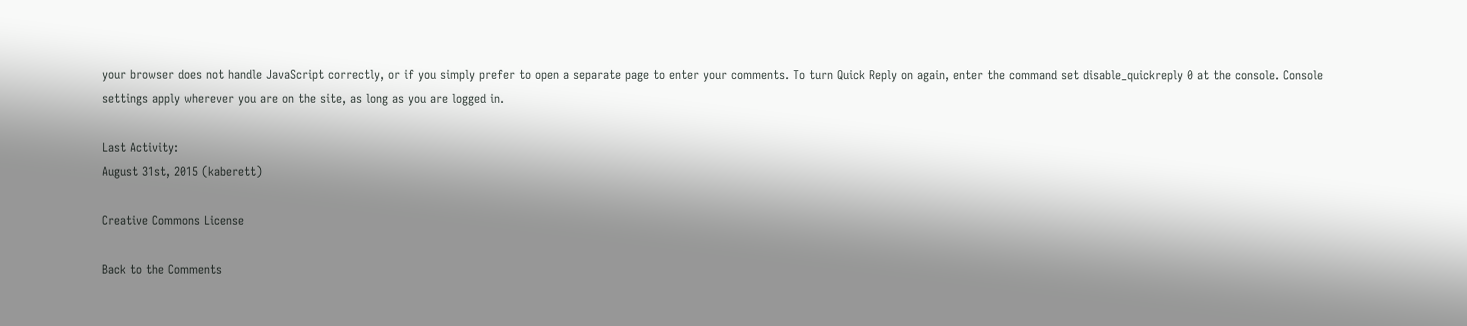your browser does not handle JavaScript correctly, or if you simply prefer to open a separate page to enter your comments. To turn Quick Reply on again, enter the command set disable_quickreply 0 at the console. Console settings apply wherever you are on the site, as long as you are logged in.

Last Activity:
August 31st, 2015 (kaberett)

Creative Commons License

Back to the Comments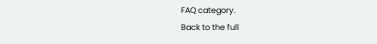FAQ category.
Back to the full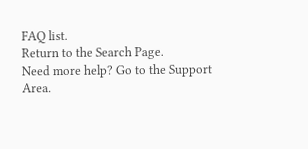FAQ list.
Return to the Search Page.
Need more help? Go to the Support Area.